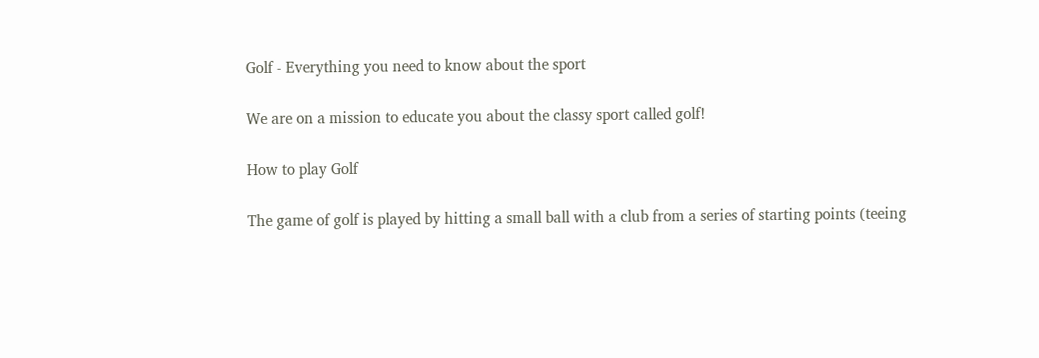Golf - Everything you need to know about the sport

We are on a mission to educate you about the classy sport called golf!

How to play Golf

The game of golf is played by hitting a small ball with a club from a series of starting points (teeing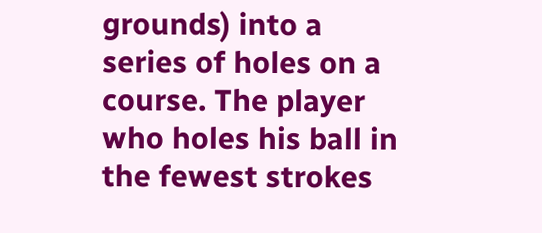grounds) into a series of holes on a course. The player who holes his ball in the fewest strokes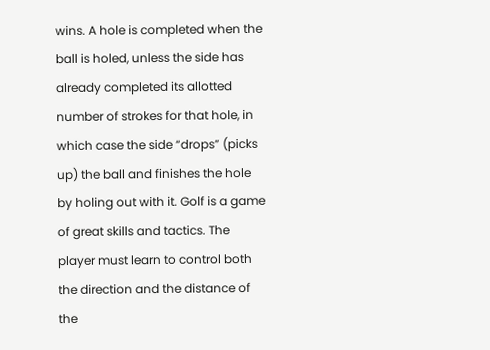wins. A hole is completed when the ball is holed, unless the side has already completed its allotted number of strokes for that hole, in which case the side “drops” (picks up) the ball and finishes the hole by holing out with it. Golf is a game of great skills and tactics. The player must learn to control both the direction and the distance of the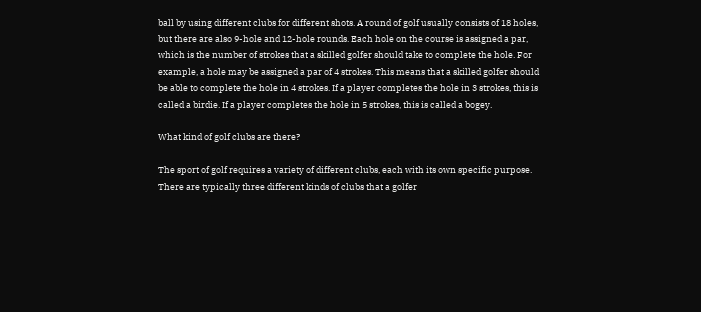ball by using different clubs for different shots. A round of golf usually consists of 18 holes, but there are also 9-hole and 12-hole rounds. Each hole on the course is assigned a par, which is the number of strokes that a skilled golfer should take to complete the hole. For example, a hole may be assigned a par of 4 strokes. This means that a skilled golfer should be able to complete the hole in 4 strokes. If a player completes the hole in 3 strokes, this is called a birdie. If a player completes the hole in 5 strokes, this is called a bogey.

What kind of golf clubs are there?

The sport of golf requires a variety of different clubs, each with its own specific purpose. There are typically three different kinds of clubs that a golfer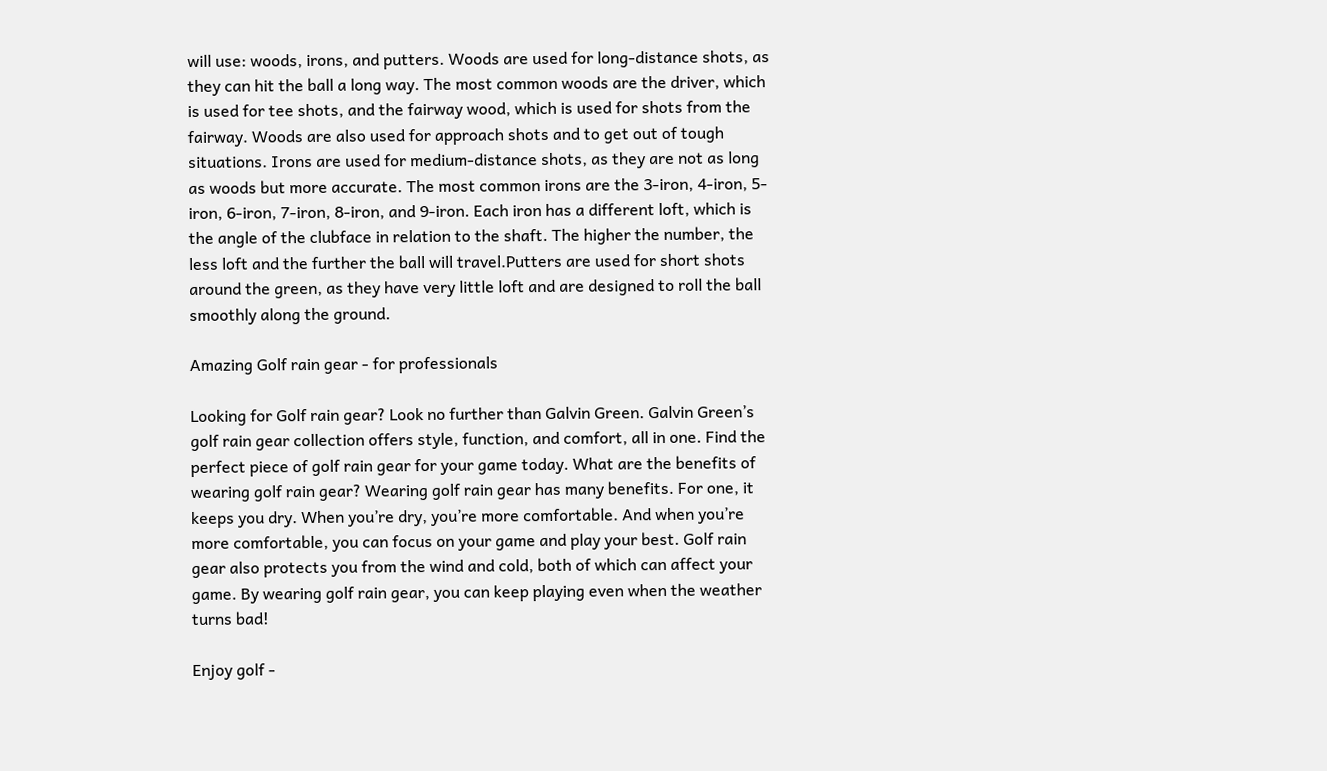will use: woods, irons, and putters. Woods are used for long-distance shots, as they can hit the ball a long way. The most common woods are the driver, which is used for tee shots, and the fairway wood, which is used for shots from the fairway. Woods are also used for approach shots and to get out of tough situations. Irons are used for medium-distance shots, as they are not as long as woods but more accurate. The most common irons are the 3-iron, 4-iron, 5-iron, 6-iron, 7-iron, 8-iron, and 9-iron. Each iron has a different loft, which is the angle of the clubface in relation to the shaft. The higher the number, the less loft and the further the ball will travel.Putters are used for short shots around the green, as they have very little loft and are designed to roll the ball smoothly along the ground.

Amazing Golf rain gear - for professionals

Looking for Golf rain gear? Look no further than Galvin Green. Galvin Green’s golf rain gear collection offers style, function, and comfort, all in one. Find the perfect piece of golf rain gear for your game today. What are the benefits of wearing golf rain gear? Wearing golf rain gear has many benefits. For one, it keeps you dry. When you’re dry, you’re more comfortable. And when you’re more comfortable, you can focus on your game and play your best. Golf rain gear also protects you from the wind and cold, both of which can affect your game. By wearing golf rain gear, you can keep playing even when the weather turns bad!

Enjoy golf -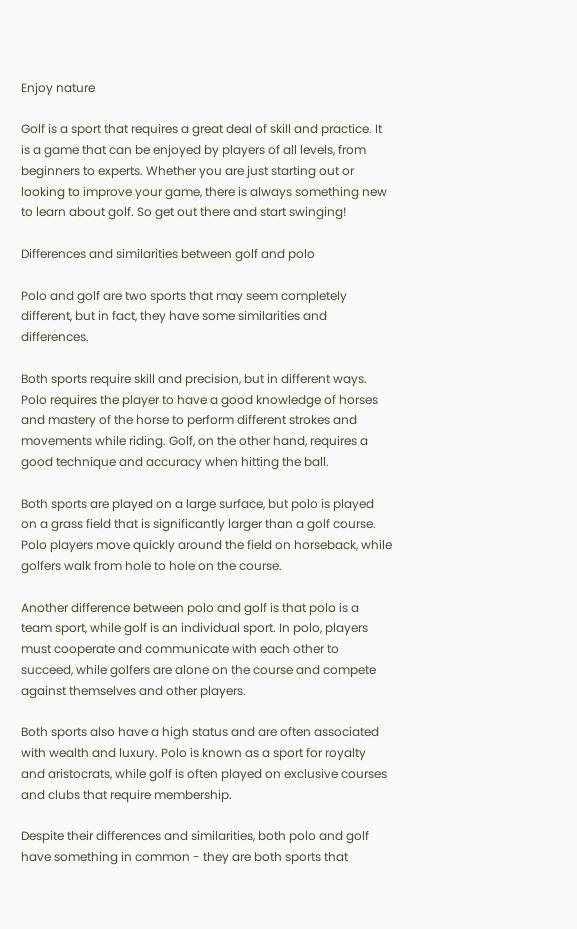Enjoy nature

Golf is a sport that requires a great deal of skill and practice. It is a game that can be enjoyed by players of all levels, from beginners to experts. Whether you are just starting out or looking to improve your game, there is always something new to learn about golf. So get out there and start swinging!

Differences and similarities between golf and polo

Polo and golf are two sports that may seem completely different, but in fact, they have some similarities and differences.

Both sports require skill and precision, but in different ways. Polo requires the player to have a good knowledge of horses and mastery of the horse to perform different strokes and movements while riding. Golf, on the other hand, requires a good technique and accuracy when hitting the ball.

Both sports are played on a large surface, but polo is played on a grass field that is significantly larger than a golf course. Polo players move quickly around the field on horseback, while golfers walk from hole to hole on the course.

Another difference between polo and golf is that polo is a team sport, while golf is an individual sport. In polo, players must cooperate and communicate with each other to succeed, while golfers are alone on the course and compete against themselves and other players.

Both sports also have a high status and are often associated with wealth and luxury. Polo is known as a sport for royalty and aristocrats, while golf is often played on exclusive courses and clubs that require membership.

Despite their differences and similarities, both polo and golf have something in common - they are both sports that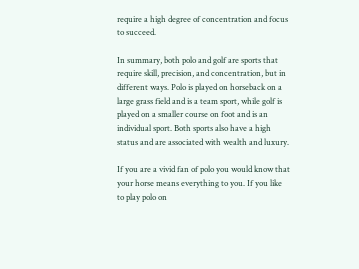require a high degree of concentration and focus to succeed.

In summary, both polo and golf are sports that require skill, precision, and concentration, but in different ways. Polo is played on horseback on a large grass field and is a team sport, while golf is played on a smaller course on foot and is an individual sport. Both sports also have a high status and are associated with wealth and luxury.

If you are a vivid fan of polo you would know that your horse means everything to you. If you like to play polo on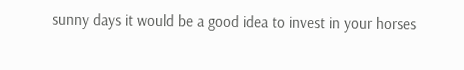sunny days it would be a good idea to invest in your horses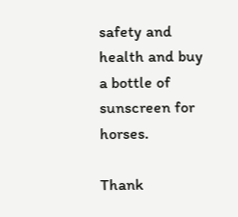safety and health and buy a bottle of sunscreen for horses.

Thank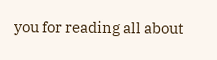you for reading all about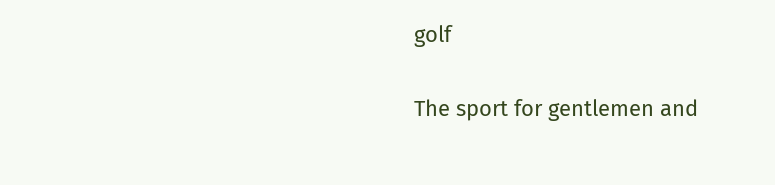golf

The sport for gentlemen and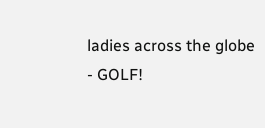ladies across the globe - GOLF!